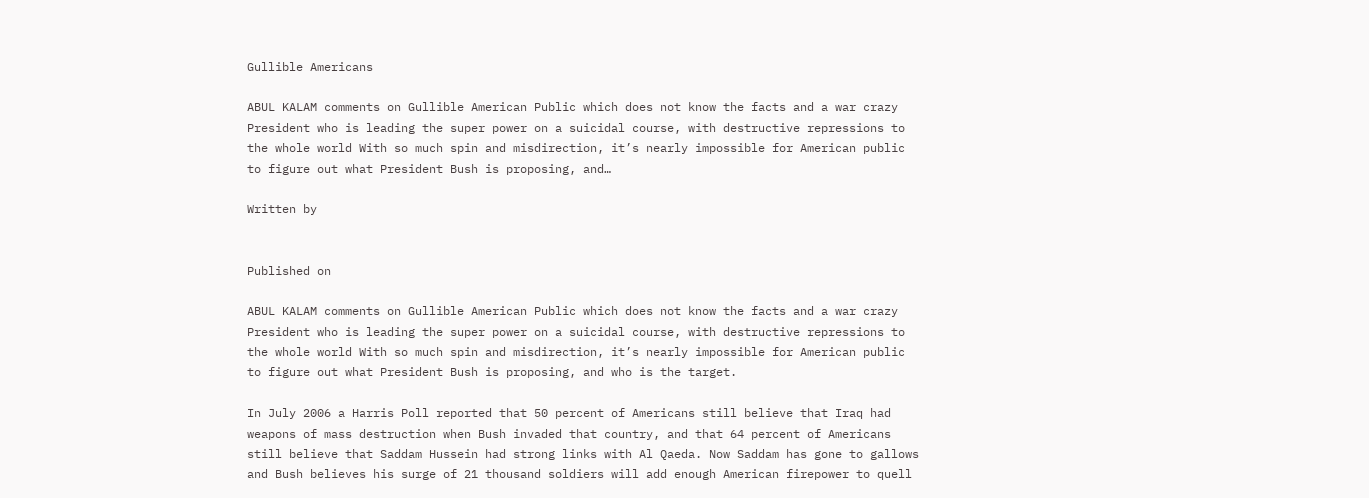Gullible Americans

ABUL KALAM comments on Gullible American Public which does not know the facts and a war crazy President who is leading the super power on a suicidal course, with destructive repressions to the whole world With so much spin and misdirection, it’s nearly impossible for American public to figure out what President Bush is proposing, and…

Written by


Published on

ABUL KALAM comments on Gullible American Public which does not know the facts and a war crazy President who is leading the super power on a suicidal course, with destructive repressions to the whole world With so much spin and misdirection, it’s nearly impossible for American public to figure out what President Bush is proposing, and who is the target.

In July 2006 a Harris Poll reported that 50 percent of Americans still believe that Iraq had weapons of mass destruction when Bush invaded that country, and that 64 percent of Americans still believe that Saddam Hussein had strong links with Al Qaeda. Now Saddam has gone to gallows and Bush believes his surge of 21 thousand soldiers will add enough American firepower to quell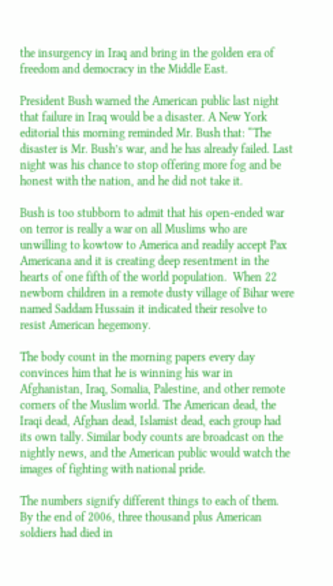the insurgency in Iraq and bring in the golden era of freedom and democracy in the Middle East.

President Bush warned the American public last night that failure in Iraq would be a disaster. A New York editorial this morning reminded Mr. Bush that: “The disaster is Mr. Bush’s war, and he has already failed. Last night was his chance to stop offering more fog and be honest with the nation, and he did not take it.

Bush is too stubborn to admit that his open-ended war on terror is really a war on all Muslims who are unwilling to kowtow to America and readily accept Pax Americana and it is creating deep resentment in the hearts of one fifth of the world population.  When 22 newborn children in a remote dusty village of Bihar were named Saddam Hussain it indicated their resolve to resist American hegemony.

The body count in the morning papers every day convinces him that he is winning his war in Afghanistan, Iraq, Somalia, Palestine, and other remote corners of the Muslim world. The American dead, the Iraqi dead, Afghan dead, Islamist dead, each group had its own tally. Similar body counts are broadcast on the nightly news, and the American public would watch the images of fighting with national pride.

The numbers signify different things to each of them. By the end of 2006, three thousand plus American soldiers had died in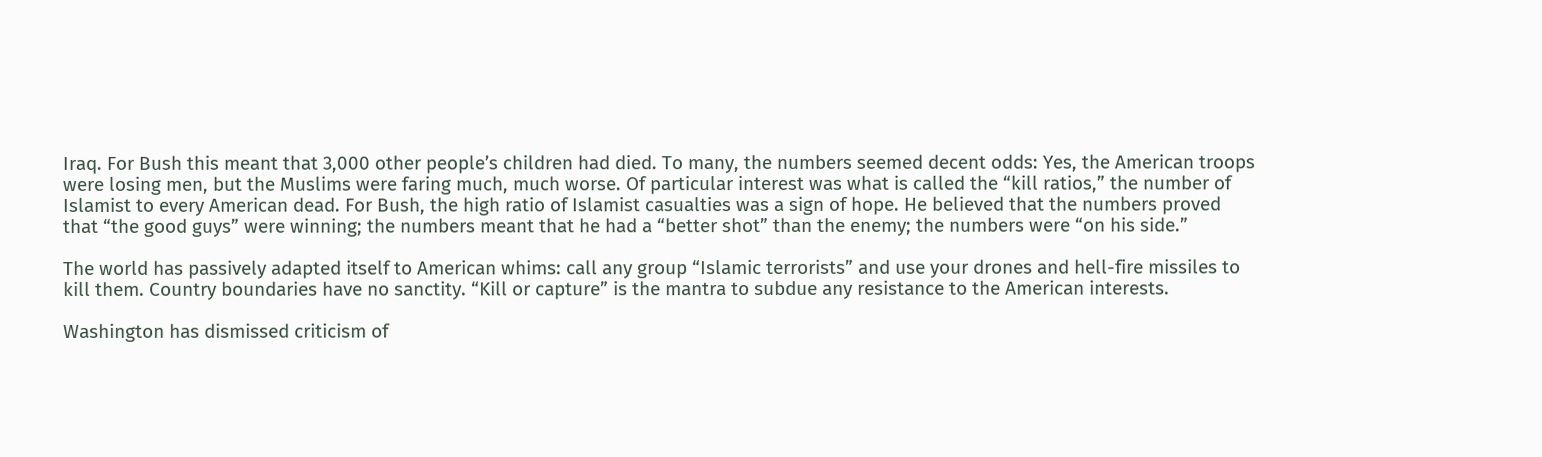Iraq. For Bush this meant that 3,000 other people’s children had died. To many, the numbers seemed decent odds: Yes, the American troops were losing men, but the Muslims were faring much, much worse. Of particular interest was what is called the “kill ratios,” the number of Islamist to every American dead. For Bush, the high ratio of Islamist casualties was a sign of hope. He believed that the numbers proved that “the good guys” were winning; the numbers meant that he had a “better shot” than the enemy; the numbers were “on his side.”

The world has passively adapted itself to American whims: call any group “Islamic terrorists” and use your drones and hell-fire missiles to kill them. Country boundaries have no sanctity. “Kill or capture” is the mantra to subdue any resistance to the American interests.

Washington has dismissed criticism of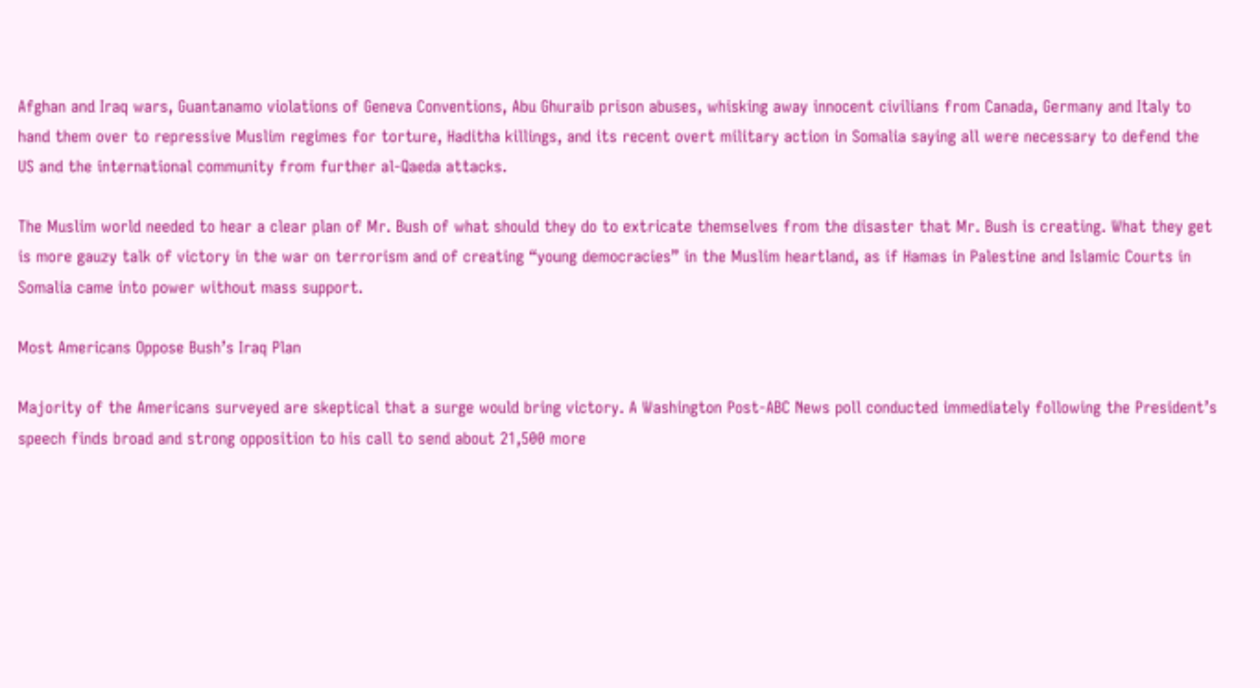Afghan and Iraq wars, Guantanamo violations of Geneva Conventions, Abu Ghuraib prison abuses, whisking away innocent civilians from Canada, Germany and Italy to hand them over to repressive Muslim regimes for torture, Haditha killings, and its recent overt military action in Somalia saying all were necessary to defend the US and the international community from further al-Qaeda attacks.

The Muslim world needed to hear a clear plan of Mr. Bush of what should they do to extricate themselves from the disaster that Mr. Bush is creating. What they get is more gauzy talk of victory in the war on terrorism and of creating “young democracies” in the Muslim heartland, as if Hamas in Palestine and Islamic Courts in Somalia came into power without mass support.

Most Americans Oppose Bush’s Iraq Plan

Majority of the Americans surveyed are skeptical that a surge would bring victory. A Washington Post-ABC News poll conducted immediately following the President’s speech finds broad and strong opposition to his call to send about 21,500 more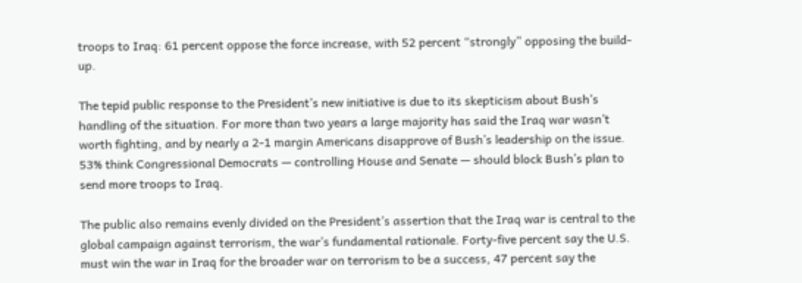troops to Iraq: 61 percent oppose the force increase, with 52 percent “strongly” opposing the build-up.

The tepid public response to the President’s new initiative is due to its skepticism about Bush’s handling of the situation. For more than two years a large majority has said the Iraq war wasn’t worth fighting, and by nearly a 2-1 margin Americans disapprove of Bush’s leadership on the issue. 53% think Congressional Democrats — controlling House and Senate — should block Bush’s plan to send more troops to Iraq.

The public also remains evenly divided on the President’s assertion that the Iraq war is central to the global campaign against terrorism, the war’s fundamental rationale. Forty-five percent say the U.S. must win the war in Iraq for the broader war on terrorism to be a success, 47 percent say the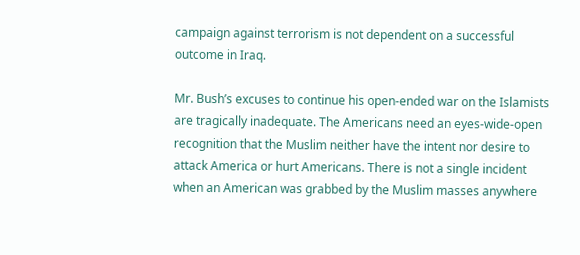campaign against terrorism is not dependent on a successful outcome in Iraq.

Mr. Bush’s excuses to continue his open-ended war on the Islamists are tragically inadequate. The Americans need an eyes-wide-open recognition that the Muslim neither have the intent nor desire to attack America or hurt Americans. There is not a single incident when an American was grabbed by the Muslim masses anywhere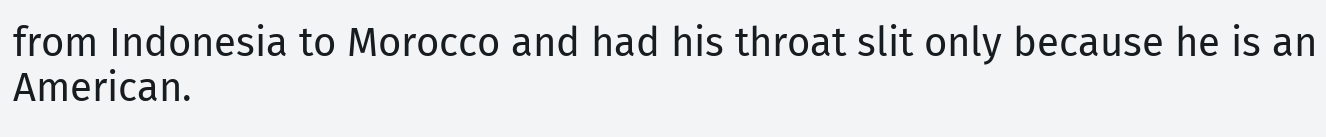from Indonesia to Morocco and had his throat slit only because he is an American.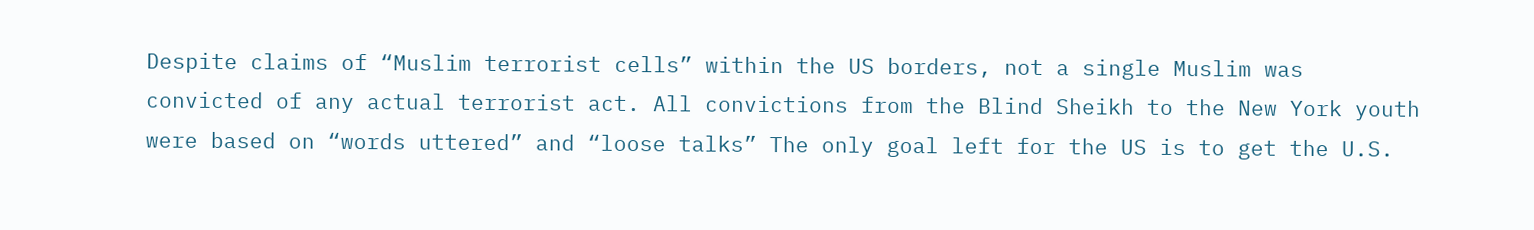Despite claims of “Muslim terrorist cells” within the US borders, not a single Muslim was convicted of any actual terrorist act. All convictions from the Blind Sheikh to the New York youth were based on “words uttered” and “loose talks” The only goal left for the US is to get the U.S.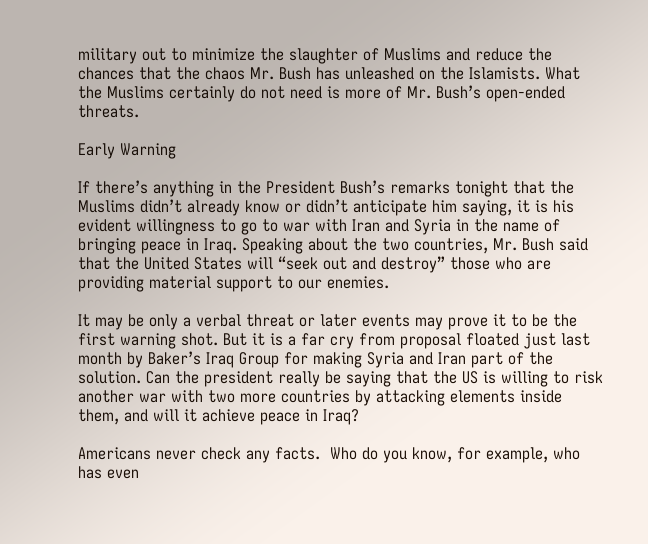military out to minimize the slaughter of Muslims and reduce the chances that the chaos Mr. Bush has unleashed on the Islamists. What the Muslims certainly do not need is more of Mr. Bush’s open-ended threats.

Early Warning

If there’s anything in the President Bush’s remarks tonight that the Muslims didn’t already know or didn’t anticipate him saying, it is his evident willingness to go to war with Iran and Syria in the name of bringing peace in Iraq. Speaking about the two countries, Mr. Bush said that the United States will “seek out and destroy” those who are providing material support to our enemies.

It may be only a verbal threat or later events may prove it to be the first warning shot. But it is a far cry from proposal floated just last month by Baker’s Iraq Group for making Syria and Iran part of the solution. Can the president really be saying that the US is willing to risk another war with two more countries by attacking elements inside them, and will it achieve peace in Iraq?

Americans never check any facts.  Who do you know, for example, who has even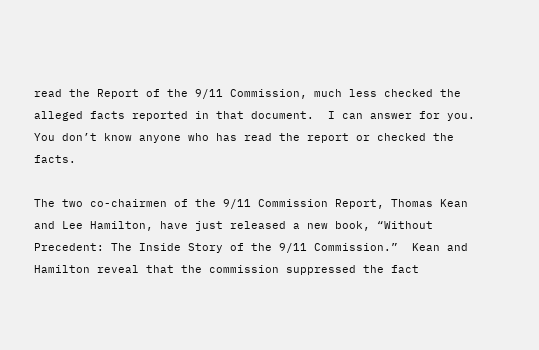read the Report of the 9/11 Commission, much less checked the alleged facts reported in that document.  I can answer for you.  You don’t know anyone who has read the report or checked the facts.

The two co-chairmen of the 9/11 Commission Report, Thomas Kean and Lee Hamilton, have just released a new book, “Without Precedent: The Inside Story of the 9/11 Commission.”  Kean and Hamilton reveal that the commission suppressed the fact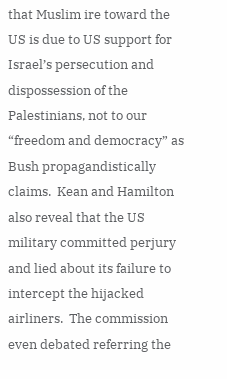that Muslim ire toward the US is due to US support for Israel’s persecution and dispossession of the Palestinians, not to our “freedom and democracy” as Bush propagandistically claims.  Kean and Hamilton also reveal that the US military committed perjury and lied about its failure to intercept the hijacked airliners.  The commission even debated referring the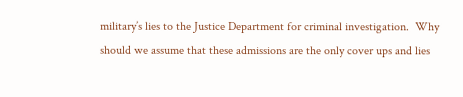military’s lies to the Justice Department for criminal investigation.  Why should we assume that these admissions are the only cover ups and lies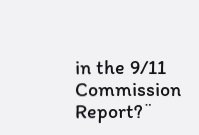in the 9/11 Commission Report?¨